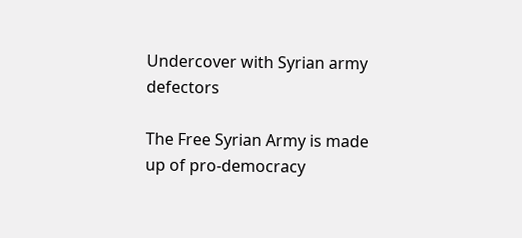Undercover with Syrian army defectors

The Free Syrian Army is made up of pro-democracy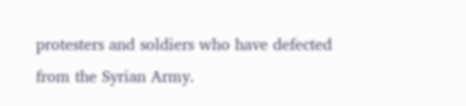protesters and soldiers who have defected from the Syrian Army.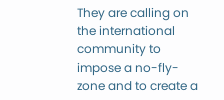They are calling on the international community to impose a no-fly-zone and to create a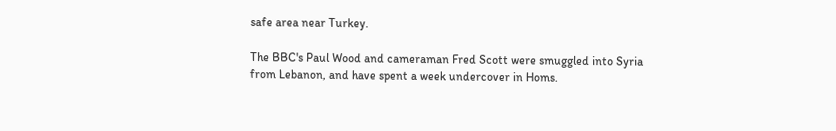safe area near Turkey.

The BBC's Paul Wood and cameraman Fred Scott were smuggled into Syria from Lebanon, and have spent a week undercover in Homs.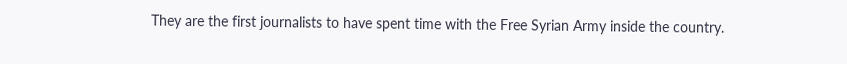They are the first journalists to have spent time with the Free Syrian Army inside the country.